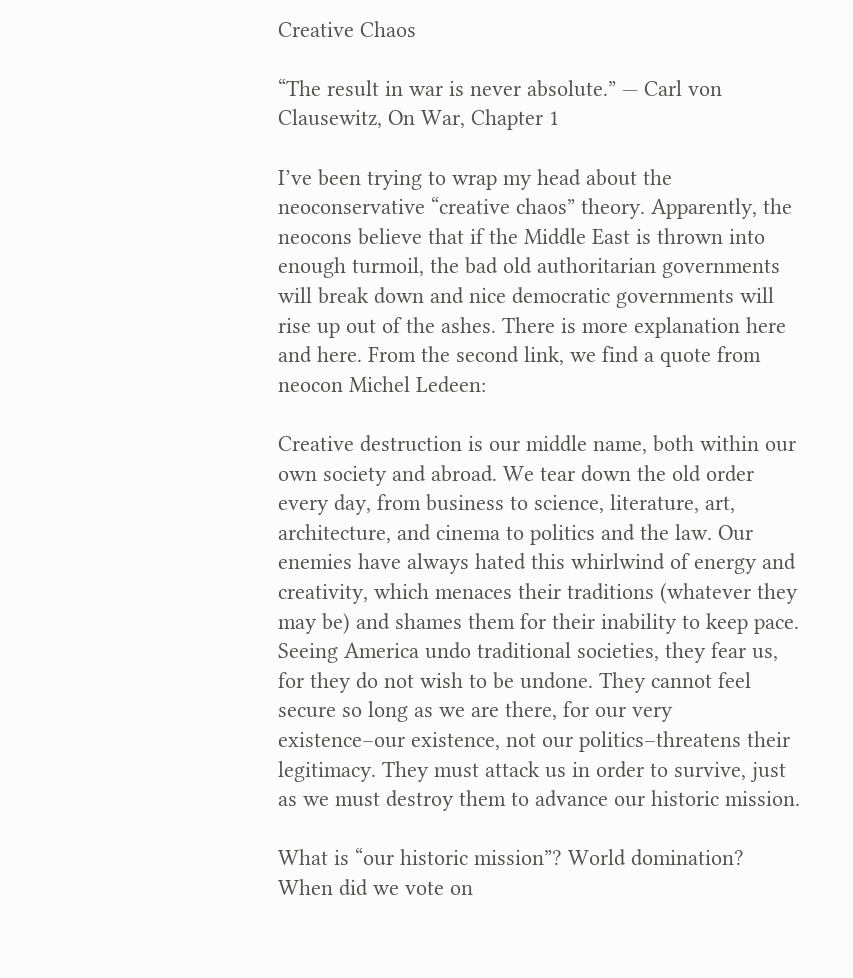Creative Chaos

“The result in war is never absolute.” — Carl von Clausewitz, On War, Chapter 1

I’ve been trying to wrap my head about the neoconservative “creative chaos” theory. Apparently, the neocons believe that if the Middle East is thrown into enough turmoil, the bad old authoritarian governments will break down and nice democratic governments will rise up out of the ashes. There is more explanation here and here. From the second link, we find a quote from neocon Michel Ledeen:

Creative destruction is our middle name, both within our own society and abroad. We tear down the old order every day, from business to science, literature, art, architecture, and cinema to politics and the law. Our enemies have always hated this whirlwind of energy and creativity, which menaces their traditions (whatever they may be) and shames them for their inability to keep pace. Seeing America undo traditional societies, they fear us, for they do not wish to be undone. They cannot feel secure so long as we are there, for our very existence–our existence, not our politics–threatens their legitimacy. They must attack us in order to survive, just as we must destroy them to advance our historic mission.

What is “our historic mission”? World domination? When did we vote on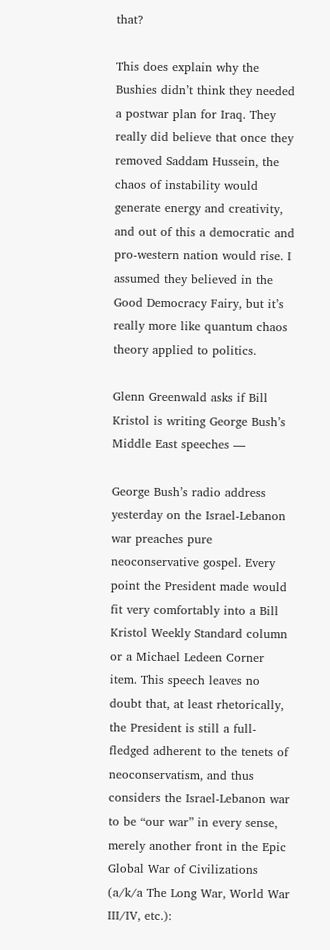that?

This does explain why the Bushies didn’t think they needed a postwar plan for Iraq. They really did believe that once they removed Saddam Hussein, the chaos of instability would generate energy and creativity, and out of this a democratic and pro-western nation would rise. I assumed they believed in the Good Democracy Fairy, but it’s really more like quantum chaos theory applied to politics.

Glenn Greenwald asks if Bill Kristol is writing George Bush’s Middle East speeches —

George Bush’s radio address yesterday on the Israel-Lebanon war preaches pure neoconservative gospel. Every point the President made would fit very comfortably into a Bill Kristol Weekly Standard column or a Michael Ledeen Corner item. This speech leaves no doubt that, at least rhetorically, the President is still a full-fledged adherent to the tenets of neoconservatism, and thus considers the Israel-Lebanon war to be “our war” in every sense, merely another front in the Epic Global War of Civilizations (a/k/a The Long War, World War III/IV, etc.):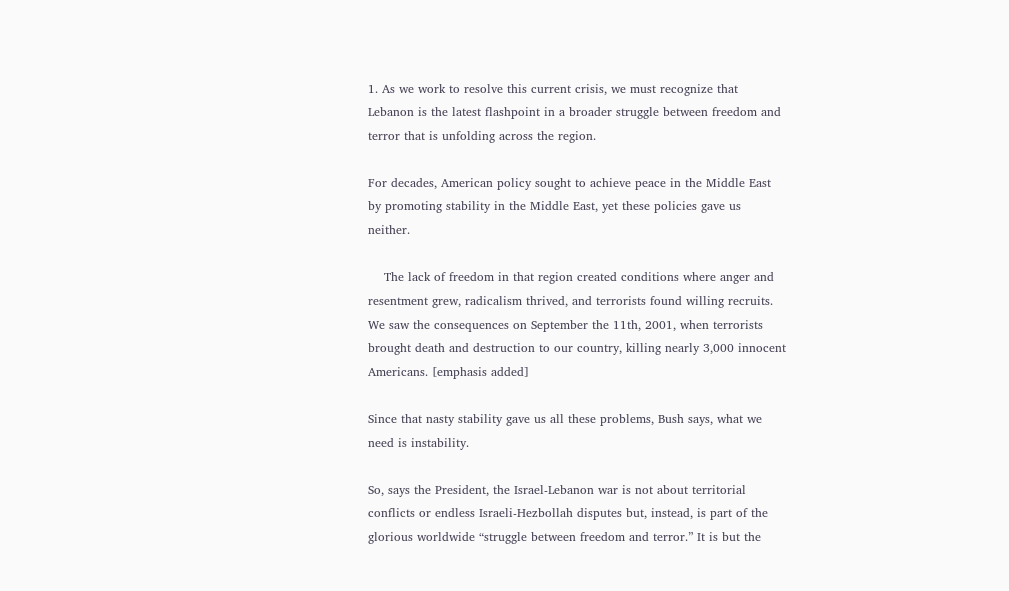1. As we work to resolve this current crisis, we must recognize that Lebanon is the latest flashpoint in a broader struggle between freedom and terror that is unfolding across the region.

For decades, American policy sought to achieve peace in the Middle East by promoting stability in the Middle East, yet these policies gave us neither.

    The lack of freedom in that region created conditions where anger and resentment grew, radicalism thrived, and terrorists found willing recruits. We saw the consequences on September the 11th, 2001, when terrorists brought death and destruction to our country, killing nearly 3,000 innocent Americans. [emphasis added]

Since that nasty stability gave us all these problems, Bush says, what we need is instability.

So, says the President, the Israel-Lebanon war is not about territorial conflicts or endless Israeli-Hezbollah disputes but, instead, is part of the glorious worldwide “struggle between freedom and terror.” It is but the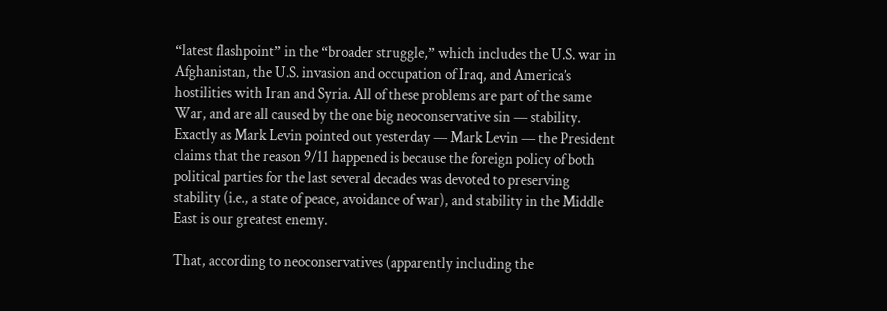“latest flashpoint” in the “broader struggle,” which includes the U.S. war in Afghanistan, the U.S. invasion and occupation of Iraq, and America’s hostilities with Iran and Syria. All of these problems are part of the same War, and are all caused by the one big neoconservative sin — stability. Exactly as Mark Levin pointed out yesterday — Mark Levin — the President claims that the reason 9/11 happened is because the foreign policy of both political parties for the last several decades was devoted to preserving stability (i.e., a state of peace, avoidance of war), and stability in the Middle East is our greatest enemy.

That, according to neoconservatives (apparently including the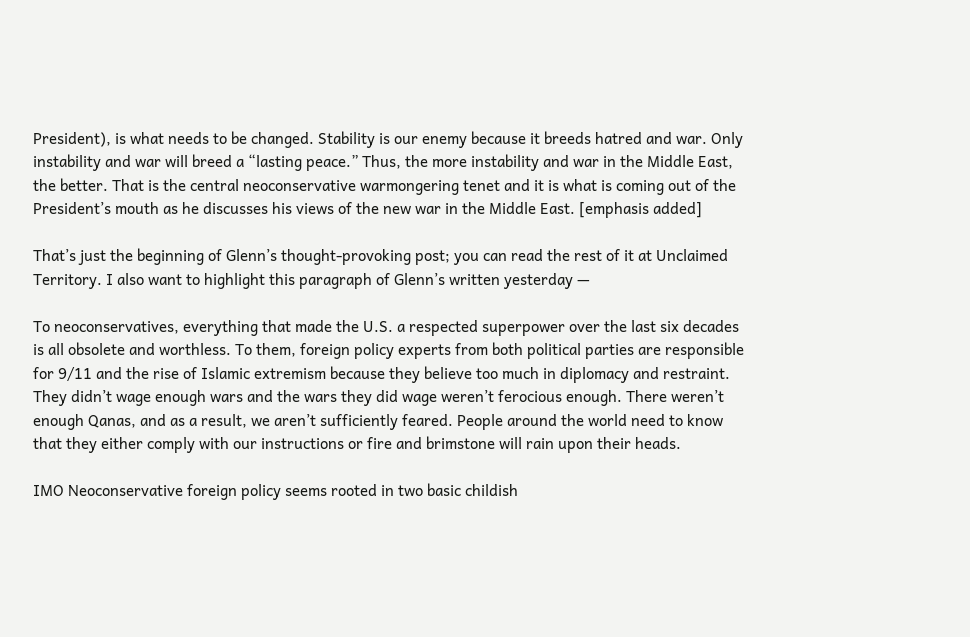President), is what needs to be changed. Stability is our enemy because it breeds hatred and war. Only instability and war will breed a “lasting peace.” Thus, the more instability and war in the Middle East, the better. That is the central neoconservative warmongering tenet and it is what is coming out of the President’s mouth as he discusses his views of the new war in the Middle East. [emphasis added]

That’s just the beginning of Glenn’s thought-provoking post; you can read the rest of it at Unclaimed Territory. I also want to highlight this paragraph of Glenn’s written yesterday —

To neoconservatives, everything that made the U.S. a respected superpower over the last six decades is all obsolete and worthless. To them, foreign policy experts from both political parties are responsible for 9/11 and the rise of Islamic extremism because they believe too much in diplomacy and restraint. They didn’t wage enough wars and the wars they did wage weren’t ferocious enough. There weren’t enough Qanas, and as a result, we aren’t sufficiently feared. People around the world need to know that they either comply with our instructions or fire and brimstone will rain upon their heads.

IMO Neoconservative foreign policy seems rooted in two basic childish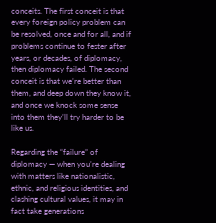conceits. The first conceit is that every foreign policy problem can be resolved, once and for all, and if problems continue to fester after years, or decades, of diplomacy, then diplomacy failed. The second conceit is that we’re better than them, and deep down they know it, and once we knock some sense into them they’ll try harder to be like us.

Regarding the “failure” of diplomacy — when you’re dealing with matters like nationalistic, ethnic, and religious identities, and clashing cultural values, it may in fact take generations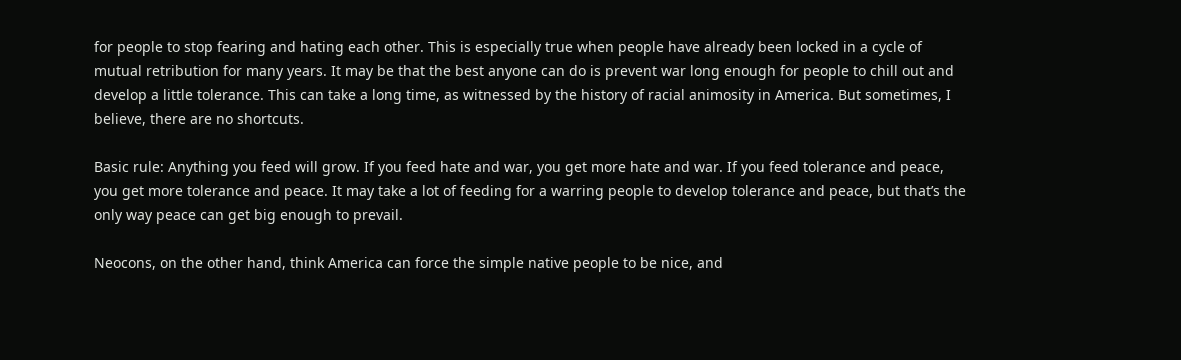for people to stop fearing and hating each other. This is especially true when people have already been locked in a cycle of mutual retribution for many years. It may be that the best anyone can do is prevent war long enough for people to chill out and develop a little tolerance. This can take a long time, as witnessed by the history of racial animosity in America. But sometimes, I believe, there are no shortcuts.

Basic rule: Anything you feed will grow. If you feed hate and war, you get more hate and war. If you feed tolerance and peace, you get more tolerance and peace. It may take a lot of feeding for a warring people to develop tolerance and peace, but that’s the only way peace can get big enough to prevail.

Neocons, on the other hand, think America can force the simple native people to be nice, and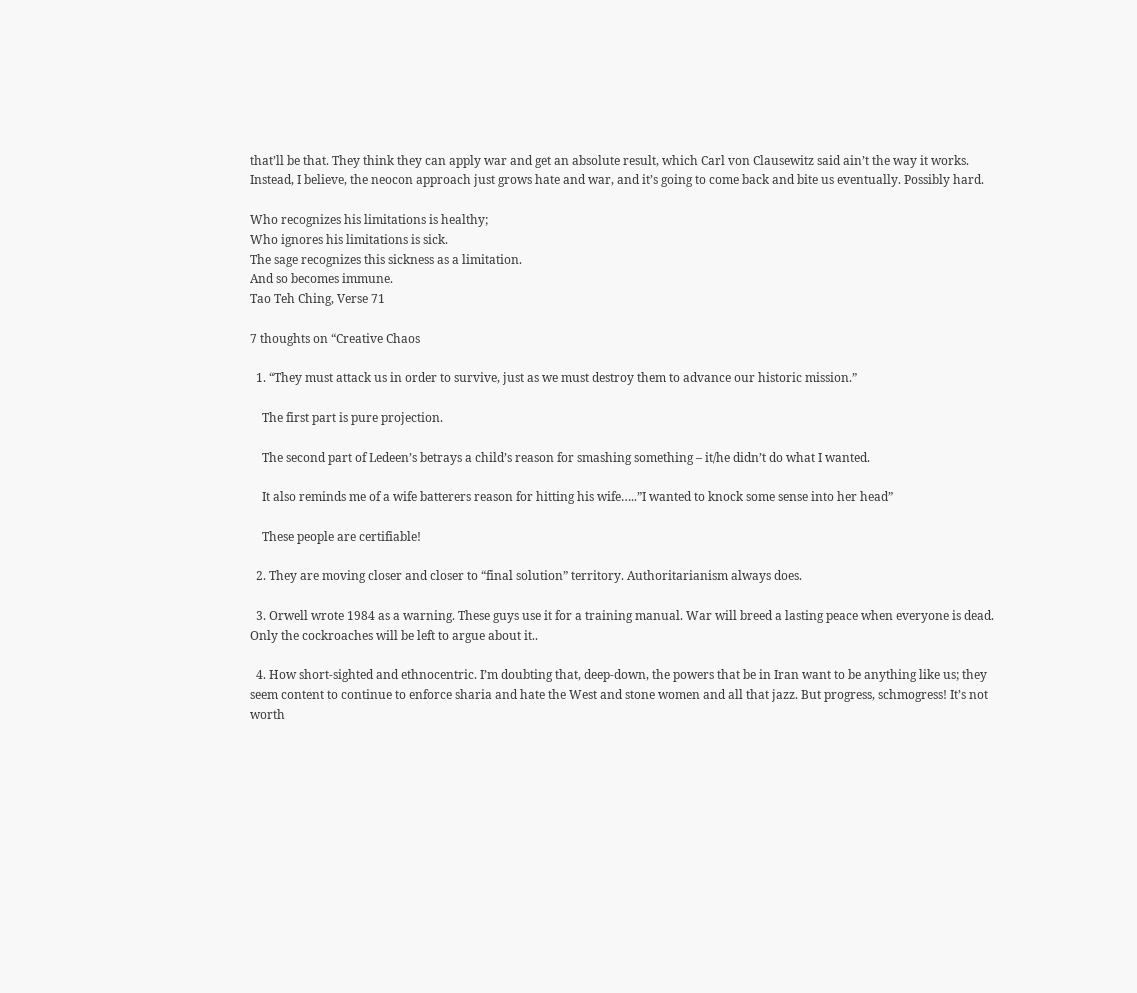that’ll be that. They think they can apply war and get an absolute result, which Carl von Clausewitz said ain’t the way it works. Instead, I believe, the neocon approach just grows hate and war, and it’s going to come back and bite us eventually. Possibly hard.

Who recognizes his limitations is healthy;
Who ignores his limitations is sick.
The sage recognizes this sickness as a limitation.
And so becomes immune.
Tao Teh Ching, Verse 71

7 thoughts on “Creative Chaos

  1. “They must attack us in order to survive, just as we must destroy them to advance our historic mission.”

    The first part is pure projection.

    The second part of Ledeen’s betrays a child’s reason for smashing something – it/he didn’t do what I wanted.

    It also reminds me of a wife batterers reason for hitting his wife…..”I wanted to knock some sense into her head”

    These people are certifiable!

  2. They are moving closer and closer to “final solution” territory. Authoritarianism always does.

  3. Orwell wrote 1984 as a warning. These guys use it for a training manual. War will breed a lasting peace when everyone is dead. Only the cockroaches will be left to argue about it..

  4. How short-sighted and ethnocentric. I’m doubting that, deep-down, the powers that be in Iran want to be anything like us; they seem content to continue to enforce sharia and hate the West and stone women and all that jazz. But progress, schmogress! It’s not worth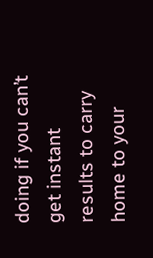doing if you can’t get instant results to carry home to your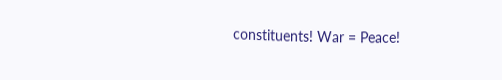constituents! War = Peace!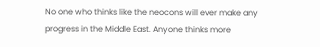No one who thinks like the neocons will ever make any progress in the Middle East. Anyone thinks more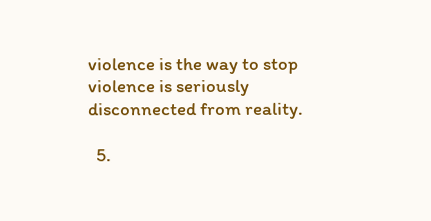violence is the way to stop violence is seriously disconnected from reality.

  5.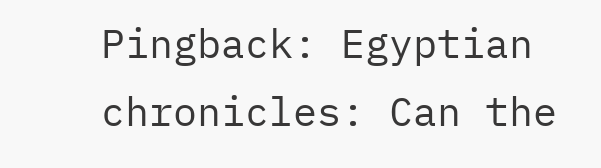Pingback: Egyptian chronicles: Can the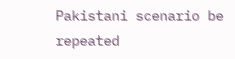Pakistani scenario be repeated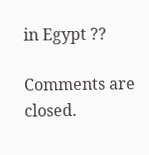in Egypt ??

Comments are closed.